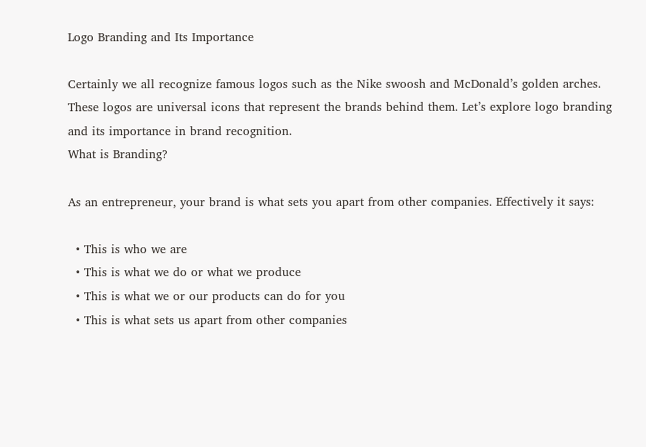Logo Branding and Its Importance

Certainly we all recognize famous logos such as the Nike swoosh and McDonald’s golden arches. These logos are universal icons that represent the brands behind them. Let’s explore logo branding and its importance in brand recognition.
What is Branding?

As an entrepreneur, your brand is what sets you apart from other companies. Effectively it says:

  • This is who we are
  • This is what we do or what we produce
  • This is what we or our products can do for you
  • This is what sets us apart from other companies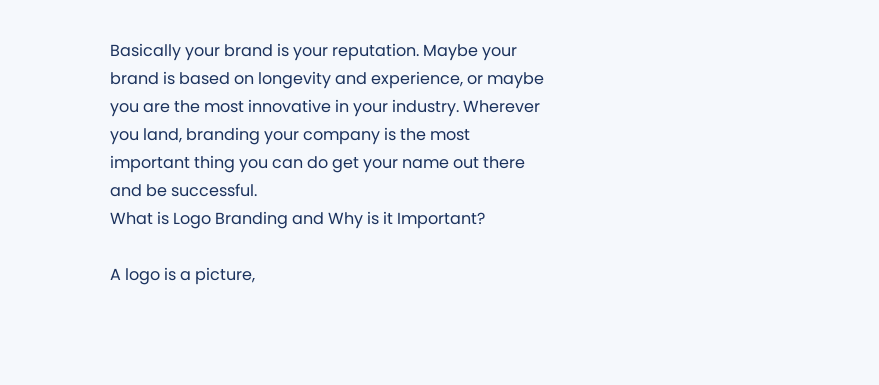Basically your brand is your reputation. Maybe your brand is based on longevity and experience, or maybe you are the most innovative in your industry. Wherever you land, branding your company is the most important thing you can do get your name out there and be successful.
What is Logo Branding and Why is it Important?

A logo is a picture,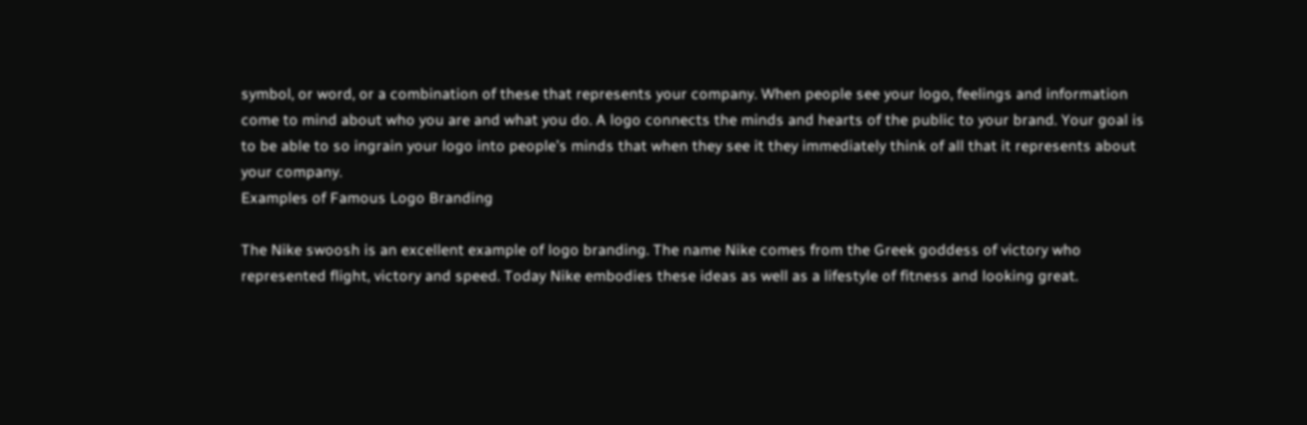symbol, or word, or a combination of these that represents your company. When people see your logo, feelings and information come to mind about who you are and what you do. A logo connects the minds and hearts of the public to your brand. Your goal is to be able to so ingrain your logo into people’s minds that when they see it they immediately think of all that it represents about your company.
Examples of Famous Logo Branding

The Nike swoosh is an excellent example of logo branding. The name Nike comes from the Greek goddess of victory who represented flight, victory and speed. Today Nike embodies these ideas as well as a lifestyle of fitness and looking great.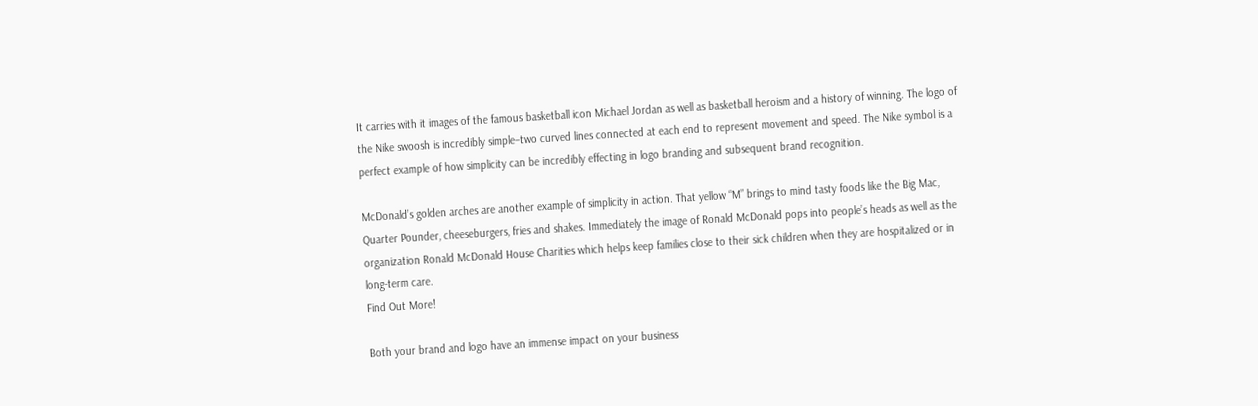It carries with it images of the famous basketball icon Michael Jordan as well as basketball heroism and a history of winning. The logo of the Nike swoosh is incredibly simple–two curved lines connected at each end to represent movement and speed. The Nike symbol is a perfect example of how simplicity can be incredibly effecting in logo branding and subsequent brand recognition.

McDonald’s golden arches are another example of simplicity in action. That yellow “M” brings to mind tasty foods like the Big Mac, Quarter Pounder, cheeseburgers, fries and shakes. Immediately the image of Ronald McDonald pops into people’s heads as well as the organization Ronald McDonald House Charities which helps keep families close to their sick children when they are hospitalized or in long-term care.
Find Out More!

Both your brand and logo have an immense impact on your business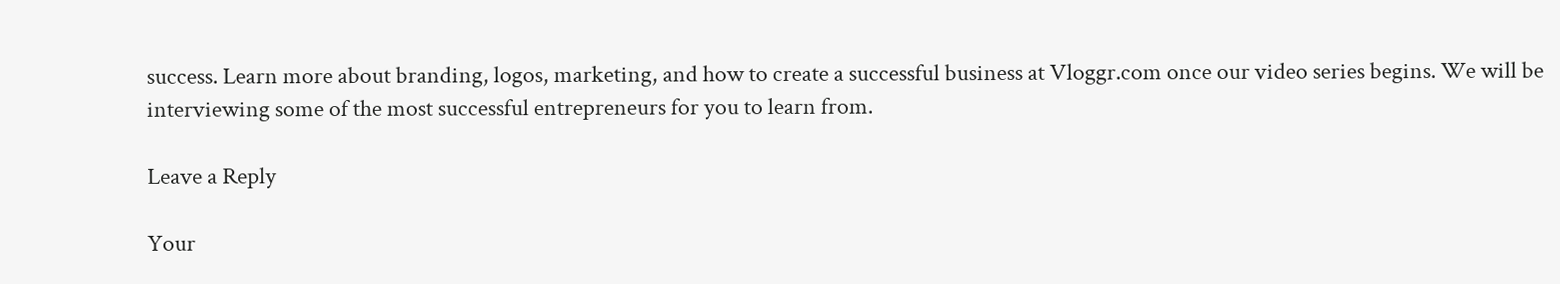success. Learn more about branding, logos, marketing, and how to create a successful business at Vloggr.com once our video series begins. We will be interviewing some of the most successful entrepreneurs for you to learn from.

Leave a Reply

Your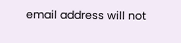email address will not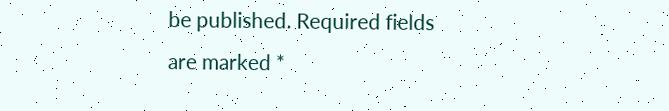be published. Required fields are marked *